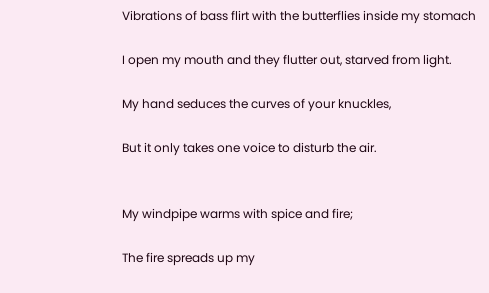Vibrations of bass flirt with the butterflies inside my stomach

I open my mouth and they flutter out, starved from light.

My hand seduces the curves of your knuckles,

But it only takes one voice to disturb the air.


My windpipe warms with spice and fire;

The fire spreads up my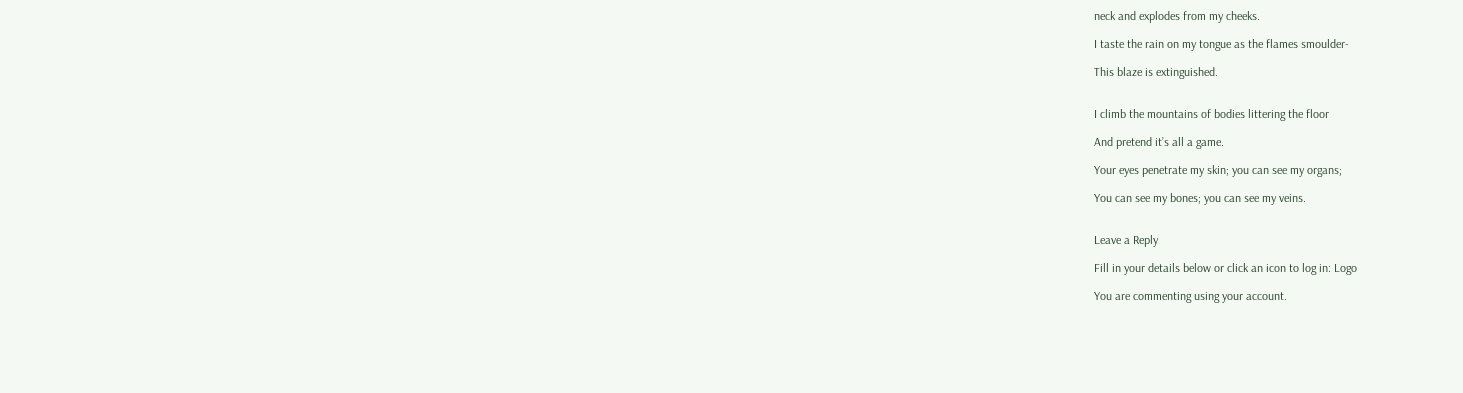neck and explodes from my cheeks.

I taste the rain on my tongue as the flames smoulder-

This blaze is extinguished.


I climb the mountains of bodies littering the floor

And pretend it’s all a game.

Your eyes penetrate my skin; you can see my organs;

You can see my bones; you can see my veins.


Leave a Reply

Fill in your details below or click an icon to log in: Logo

You are commenting using your account.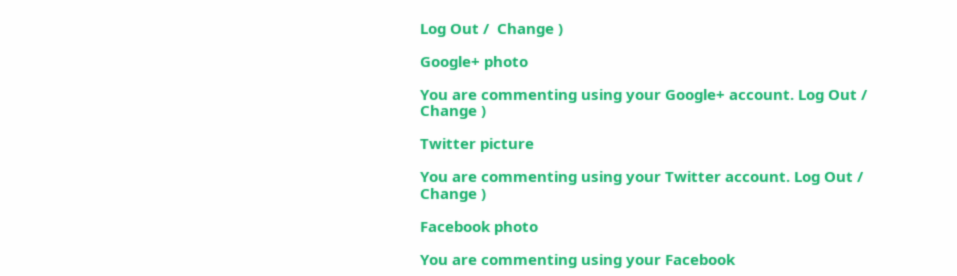Log Out /  Change )

Google+ photo

You are commenting using your Google+ account. Log Out /  Change )

Twitter picture

You are commenting using your Twitter account. Log Out /  Change )

Facebook photo

You are commenting using your Facebook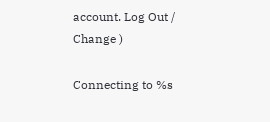account. Log Out /  Change )

Connecting to %s